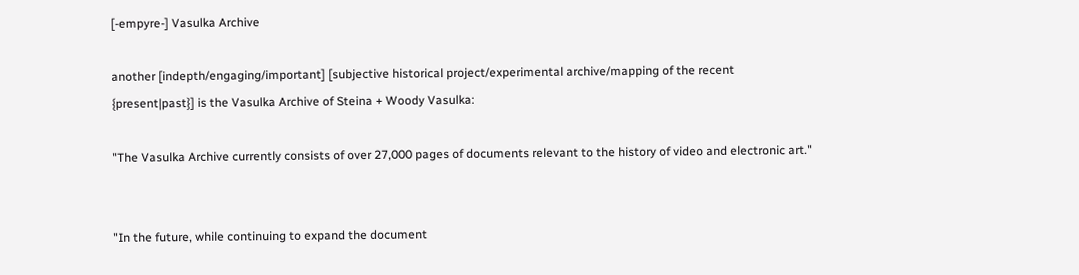[-empyre-] Vasulka Archive

another [indepth/engaging/important] [subjective historical project/experimental archive/mapping of the recent {present|past}] is the Vasulka Archive of Steina + Woody Vasulka:

"The Vasulka Archive currently consists of over 27,000 pages of documents relevant to the history of video and electronic art."


"In the future, while continuing to expand the document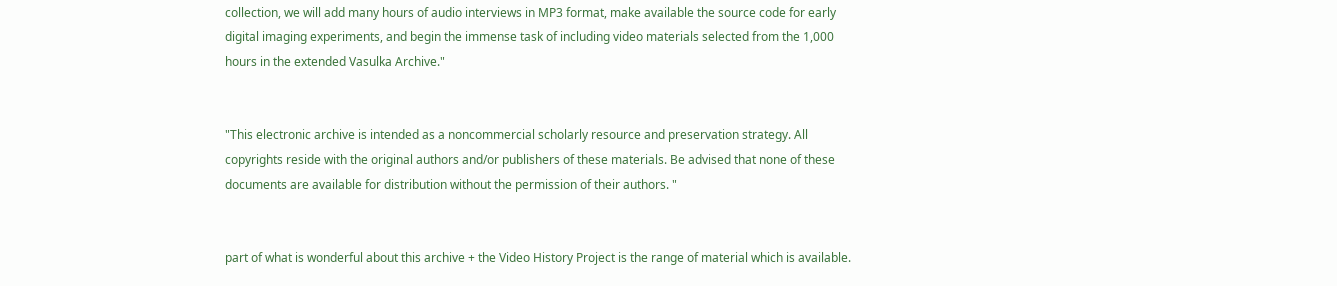collection, we will add many hours of audio interviews in MP3 format, make available the source code for early digital imaging experiments, and begin the immense task of including video materials selected from the 1,000 hours in the extended Vasulka Archive."


"This electronic archive is intended as a noncommercial scholarly resource and preservation strategy. All copyrights reside with the original authors and/or publishers of these materials. Be advised that none of these documents are available for distribution without the permission of their authors. "


part of what is wonderful about this archive + the Video History Project is the range of material which is available.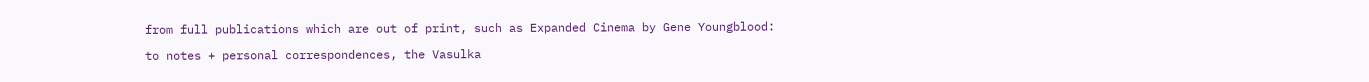from full publications which are out of print, such as Expanded Cinema by Gene Youngblood:

to notes + personal correspondences, the Vasulka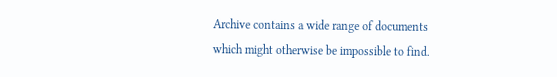Archive contains a wide range of documents which might otherwise be impossible to find.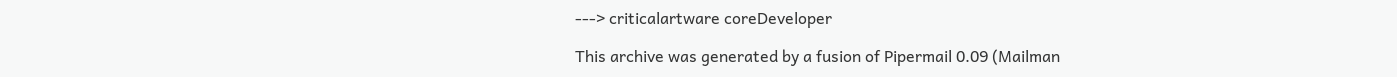---> criticalartware coreDeveloper

This archive was generated by a fusion of Pipermail 0.09 (Mailman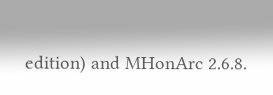edition) and MHonArc 2.6.8.